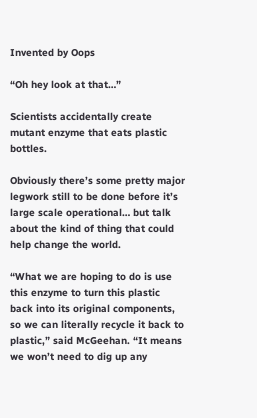Invented by Oops

“Oh hey look at that…”

Scientists accidentally create mutant enzyme that eats plastic bottles.

Obviously there’s some pretty major legwork still to be done before it’s large scale operational… but talk about the kind of thing that could help change the world.

“What we are hoping to do is use this enzyme to turn this plastic back into its original components, so we can literally recycle it back to plastic,” said McGeehan. “It means we won’t need to dig up any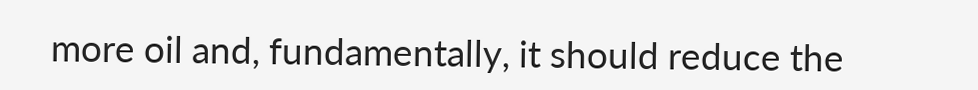more oil and, fundamentally, it should reduce the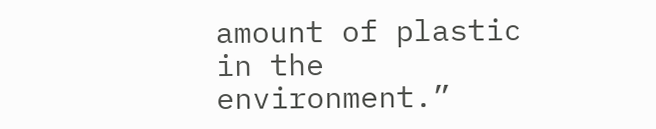amount of plastic in the environment.”